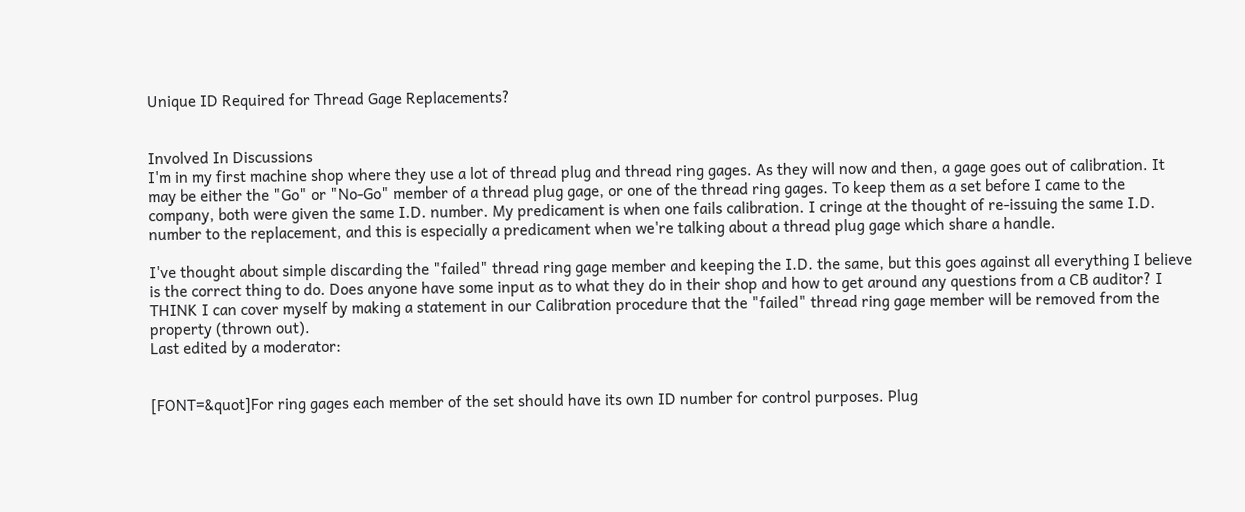Unique ID Required for Thread Gage Replacements?


Involved In Discussions
I'm in my first machine shop where they use a lot of thread plug and thread ring gages. As they will now and then, a gage goes out of calibration. It may be either the "Go" or "No-Go" member of a thread plug gage, or one of the thread ring gages. To keep them as a set before I came to the company, both were given the same I.D. number. My predicament is when one fails calibration. I cringe at the thought of re-issuing the same I.D. number to the replacement, and this is especially a predicament when we're talking about a thread plug gage which share a handle.

I've thought about simple discarding the "failed" thread ring gage member and keeping the I.D. the same, but this goes against all everything I believe is the correct thing to do. Does anyone have some input as to what they do in their shop and how to get around any questions from a CB auditor? I THINK I can cover myself by making a statement in our Calibration procedure that the "failed" thread ring gage member will be removed from the property (thrown out).
Last edited by a moderator:


[FONT=&quot]For ring gages each member of the set should have its own ID number for control purposes. Plug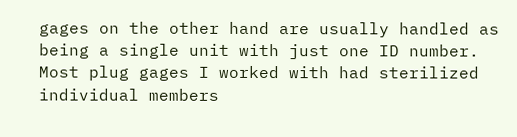gages on the other hand are usually handled as being a single unit with just one ID number. Most plug gages I worked with had sterilized individual members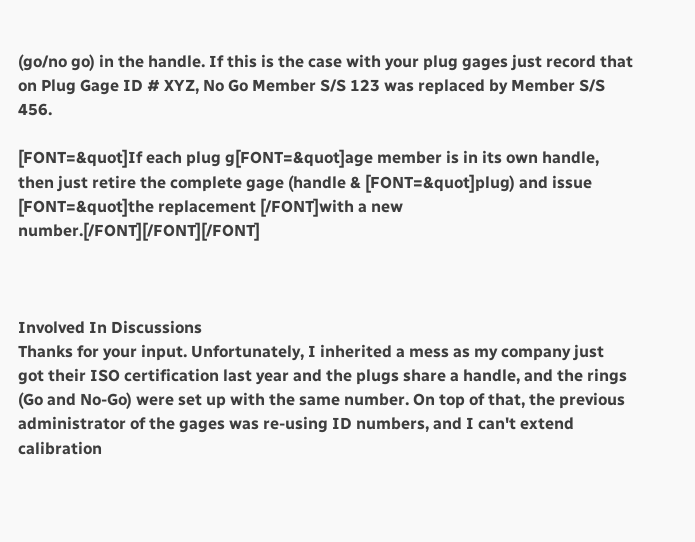(go/no go) in the handle. If this is the case with your plug gages just record that on Plug Gage ID # XYZ, No Go Member S/S 123 was replaced by Member S/S 456.

[FONT=&quot]If each plug g[FONT=&quot]age member is in its own handle, then just retire the complete gage (handle & [FONT=&quot]plug) and issue [FONT=&quot]the replacement [/FONT]with a new number.[/FONT][/FONT][/FONT]



Involved In Discussions
Thanks for your input. Unfortunately, I inherited a mess as my company just got their ISO certification last year and the plugs share a handle, and the rings (Go and No-Go) were set up with the same number. On top of that, the previous administrator of the gages was re-using ID numbers, and I can't extend calibration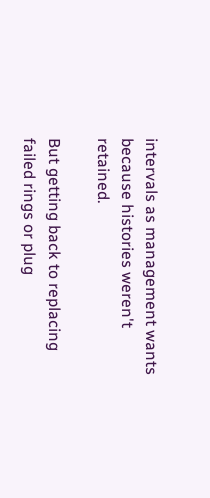intervals as management wants because histories weren't retained.

But getting back to replacing failed rings or plug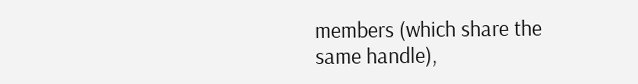members (which share the same handle),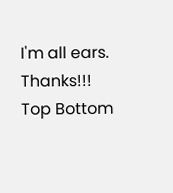I'm all ears. Thanks!!!
Top Bottom